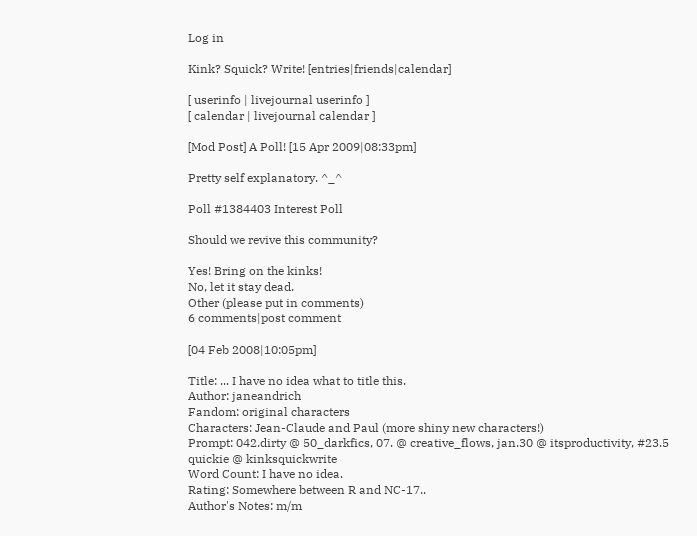Log in

Kink? Squick? Write! [entries|friends|calendar]

[ userinfo | livejournal userinfo ]
[ calendar | livejournal calendar ]

[Mod Post] A Poll! [15 Apr 2009|08:33pm]

Pretty self explanatory. ^_^

Poll #1384403 Interest Poll

Should we revive this community?

Yes! Bring on the kinks!
No, let it stay dead.
Other (please put in comments)
6 comments|post comment

[04 Feb 2008|10:05pm]

Title: ... I have no idea what to title this.
Author: janeandrich
Fandom: original characters
Characters: Jean-Claude and Paul (more shiny new characters!)
Prompt: 042.dirty @ 50_darkfics, 07. @ creative_flows, jan.30 @ itsproductivity, #23.5 quickie @ kinksquickwrite
Word Count: I have no idea.
Rating: Somewhere between R and NC-17..
Author's Notes: m/m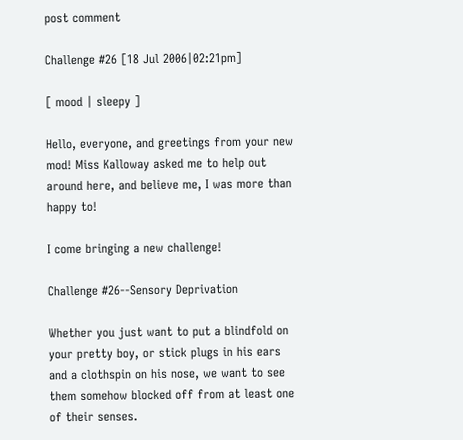post comment

Challenge #26 [18 Jul 2006|02:21pm]

[ mood | sleepy ]

Hello, everyone, and greetings from your new mod! Miss Kalloway asked me to help out around here, and believe me, I was more than happy to!

I come bringing a new challenge!

Challenge #26--Sensory Deprivation

Whether you just want to put a blindfold on your pretty boy, or stick plugs in his ears and a clothspin on his nose, we want to see them somehow blocked off from at least one of their senses.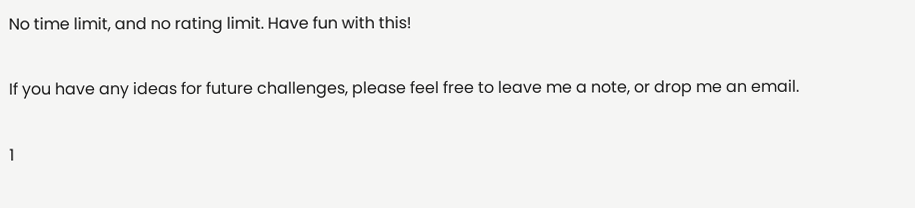No time limit, and no rating limit. Have fun with this!

If you have any ideas for future challenges, please feel free to leave me a note, or drop me an email.

1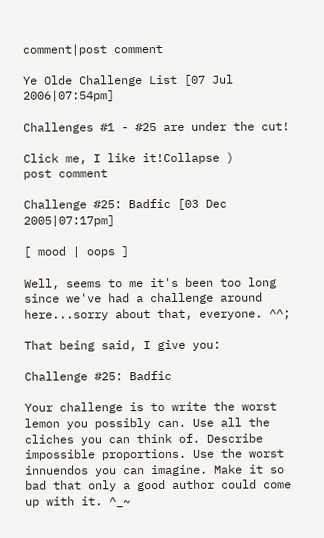comment|post comment

Ye Olde Challenge List [07 Jul 2006|07:54pm]

Challenges #1 - #25 are under the cut!

Click me, I like it!Collapse )
post comment

Challenge #25: Badfic [03 Dec 2005|07:17pm]

[ mood | oops ]

Well, seems to me it's been too long since we've had a challenge around here...sorry about that, everyone. ^^;

That being said, I give you:

Challenge #25: Badfic

Your challenge is to write the worst lemon you possibly can. Use all the cliches you can think of. Describe impossible proportions. Use the worst innuendos you can imagine. Make it so bad that only a good author could come up with it. ^_~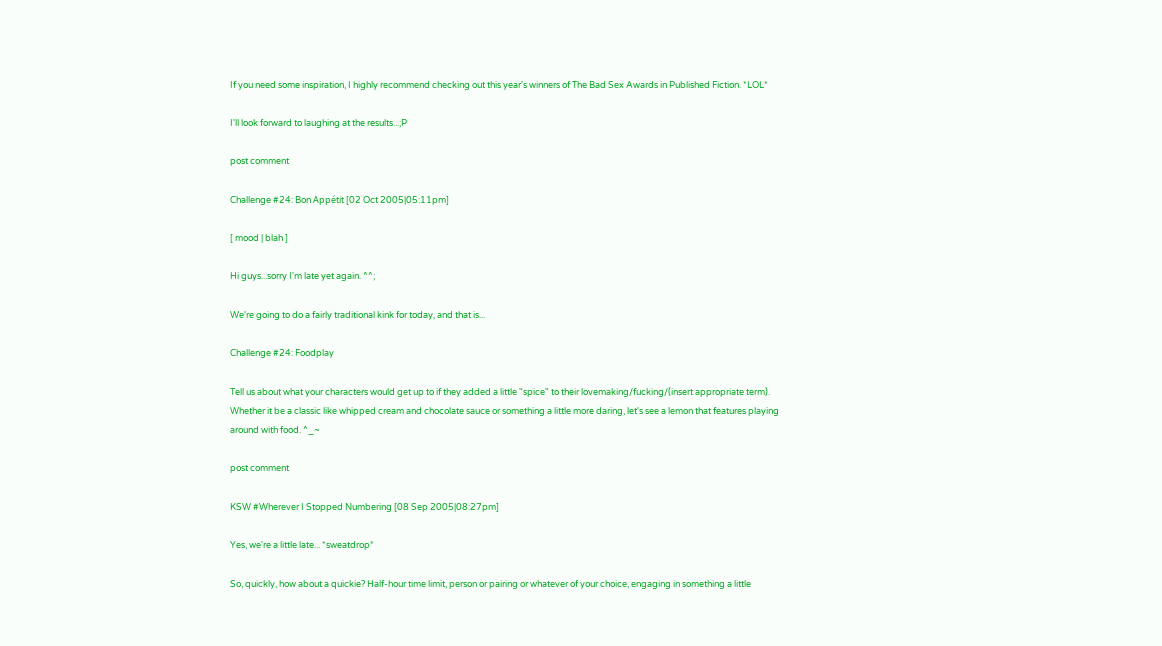If you need some inspiration, I highly recommend checking out this year's winners of The Bad Sex Awards in Published Fiction. *LOL*

I'll look forward to laughing at the results...;P

post comment

Challenge #24: Bon Appétit [02 Oct 2005|05:11pm]

[ mood | blah ]

Hi guys...sorry I'm late yet again. ^^;

We're going to do a fairly traditional kink for today, and that is...

Challenge #24: Foodplay

Tell us about what your characters would get up to if they added a little "spice" to their lovemaking/fucking/(insert appropriate term). Whether it be a classic like whipped cream and chocolate sauce or something a little more daring, let's see a lemon that features playing around with food. ^_~

post comment

KSW #Wherever I Stopped Numbering [08 Sep 2005|08:27pm]

Yes, we're a little late... *sweatdrop*

So, quickly, how about a quickie? Half-hour time limit, person or pairing or whatever of your choice, engaging in something a little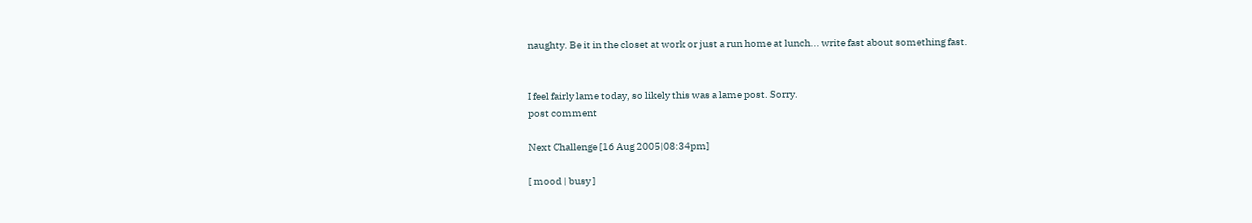naughty. Be it in the closet at work or just a run home at lunch... write fast about something fast.


I feel fairly lame today, so likely this was a lame post. Sorry.
post comment

Next Challenge [16 Aug 2005|08:34pm]

[ mood | busy ]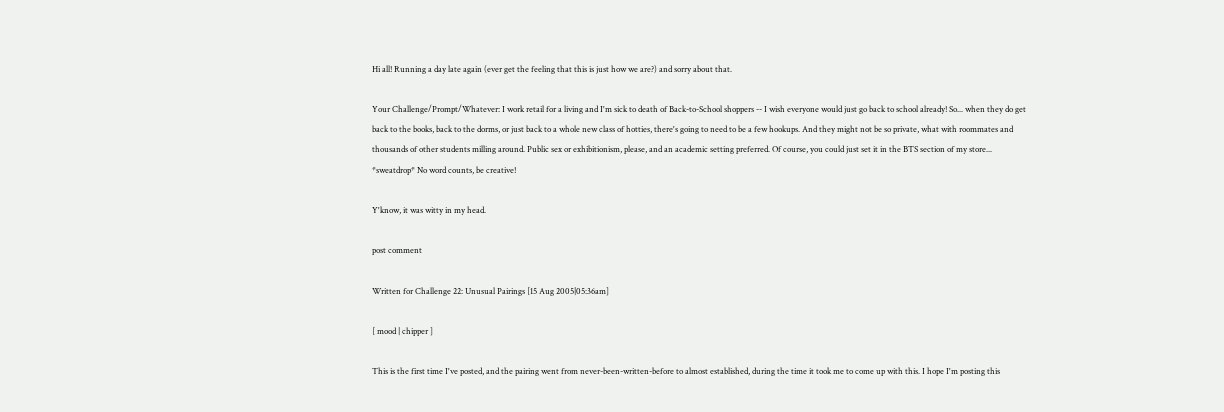Hi all! Running a day late again (ever get the feeling that this is just how we are?) and sorry about that.

Your Challenge/Prompt/Whatever: I work retail for a living and I'm sick to death of Back-to-School shoppers -- I wish everyone would just go back to school already! So... when they do get back to the books, back to the dorms, or just back to a whole new class of hotties, there's going to need to be a few hookups. And they might not be so private, what with roommates and thousands of other students milling around. Public sex or exhibitionism, please, and an academic setting preferred. Of course, you could just set it in the BTS section of my store... *sweatdrop* No word counts, be creative!

Y'know, it was witty in my head.

post comment

Written for Challenge 22: Unusual Pairings [15 Aug 2005|05:36am]

[ mood | chipper ]

This is the first time I've posted, and the pairing went from never-been-written-before to almost established, during the time it took me to come up with this. I hope I'm posting this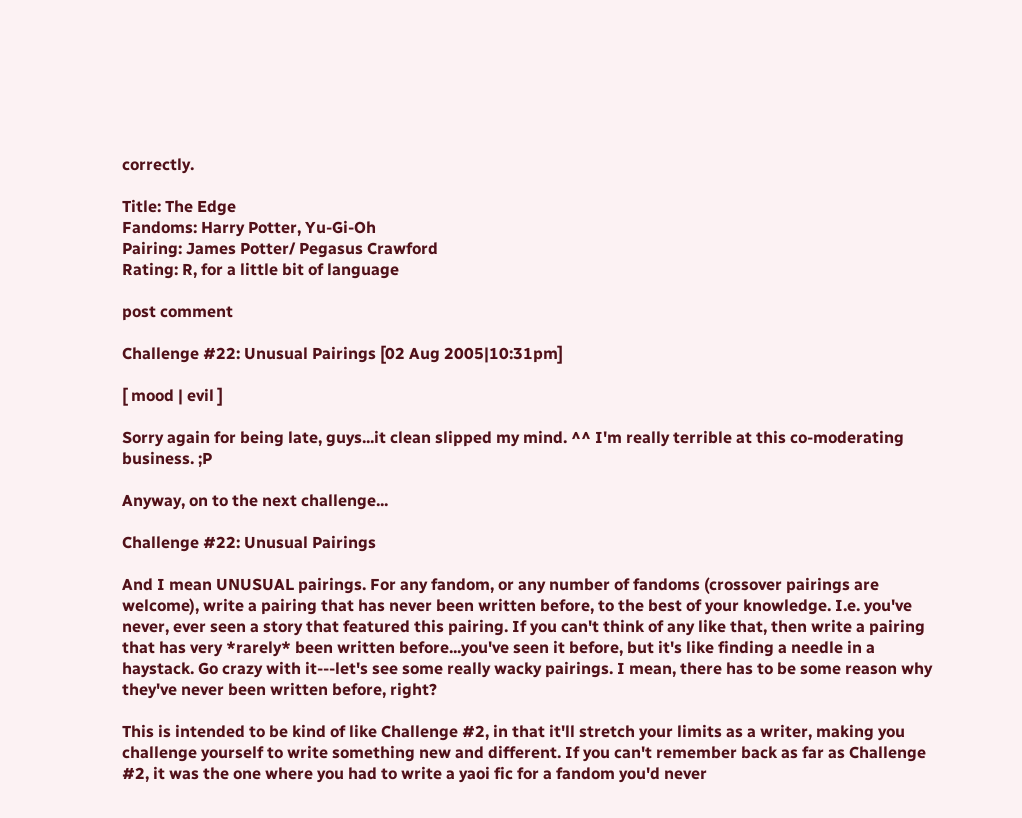correctly.

Title: The Edge
Fandoms: Harry Potter, Yu-Gi-Oh
Pairing: James Potter/ Pegasus Crawford
Rating: R, for a little bit of language

post comment

Challenge #22: Unusual Pairings [02 Aug 2005|10:31pm]

[ mood | evil ]

Sorry again for being late, guys...it clean slipped my mind. ^^ I'm really terrible at this co-moderating business. ;P

Anyway, on to the next challenge...

Challenge #22: Unusual Pairings

And I mean UNUSUAL pairings. For any fandom, or any number of fandoms (crossover pairings are welcome), write a pairing that has never been written before, to the best of your knowledge. I.e. you've never, ever seen a story that featured this pairing. If you can't think of any like that, then write a pairing that has very *rarely* been written before...you've seen it before, but it's like finding a needle in a haystack. Go crazy with it---let's see some really wacky pairings. I mean, there has to be some reason why they've never been written before, right?

This is intended to be kind of like Challenge #2, in that it'll stretch your limits as a writer, making you challenge yourself to write something new and different. If you can't remember back as far as Challenge #2, it was the one where you had to write a yaoi fic for a fandom you'd never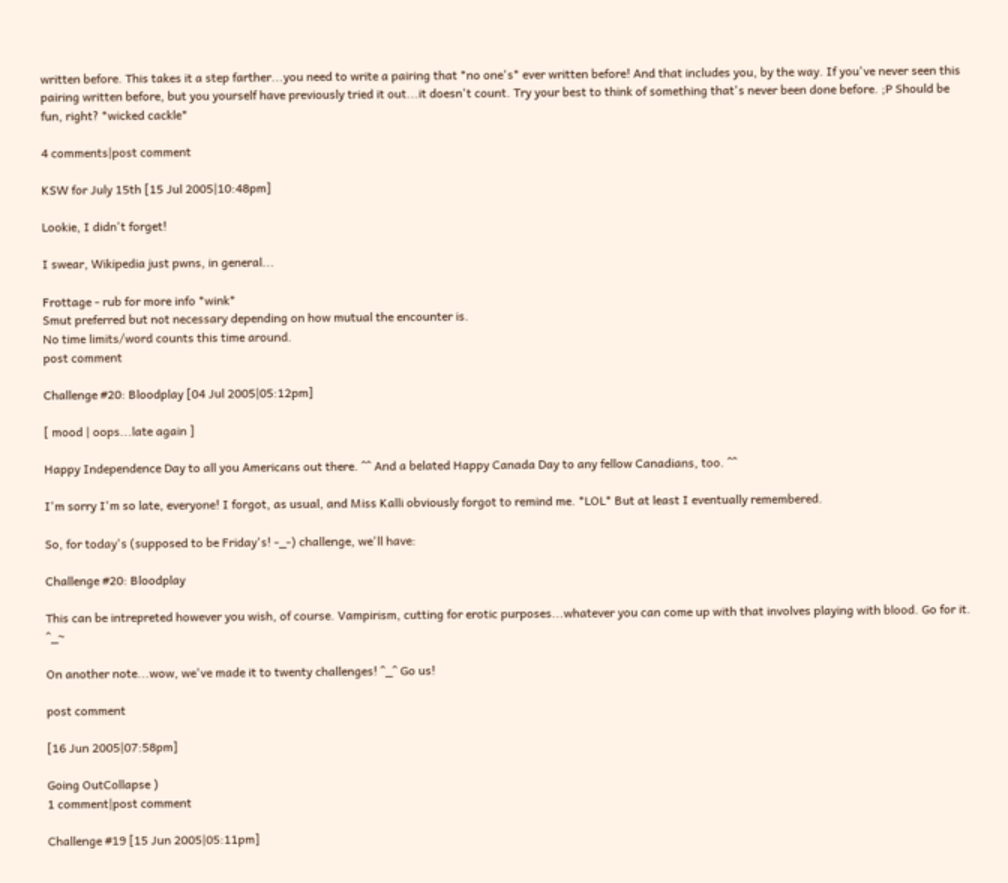written before. This takes it a step farther...you need to write a pairing that *no one's* ever written before! And that includes you, by the way. If you've never seen this pairing written before, but you yourself have previously tried it out...it doesn't count. Try your best to think of something that's never been done before. ;P Should be fun, right? *wicked cackle*

4 comments|post comment

KSW for July 15th [15 Jul 2005|10:48pm]

Lookie, I didn't forget!

I swear, Wikipedia just pwns, in general...

Frottage - rub for more info *wink*
Smut preferred but not necessary depending on how mutual the encounter is.
No time limits/word counts this time around.
post comment

Challenge #20: Bloodplay [04 Jul 2005|05:12pm]

[ mood | oops...late again ]

Happy Independence Day to all you Americans out there. ^^ And a belated Happy Canada Day to any fellow Canadians, too. ^^

I'm sorry I'm so late, everyone! I forgot, as usual, and Miss Kalli obviously forgot to remind me. *LOL* But at least I eventually remembered.

So, for today's (supposed to be Friday's! -_-) challenge, we'll have:

Challenge #20: Bloodplay

This can be intrepreted however you wish, of course. Vampirism, cutting for erotic purposes...whatever you can come up with that involves playing with blood. Go for it. ^_~

On another note...wow, we've made it to twenty challenges! ^_^ Go us!

post comment

[16 Jun 2005|07:58pm]

Going OutCollapse )
1 comment|post comment

Challenge #19 [15 Jun 2005|05:11pm]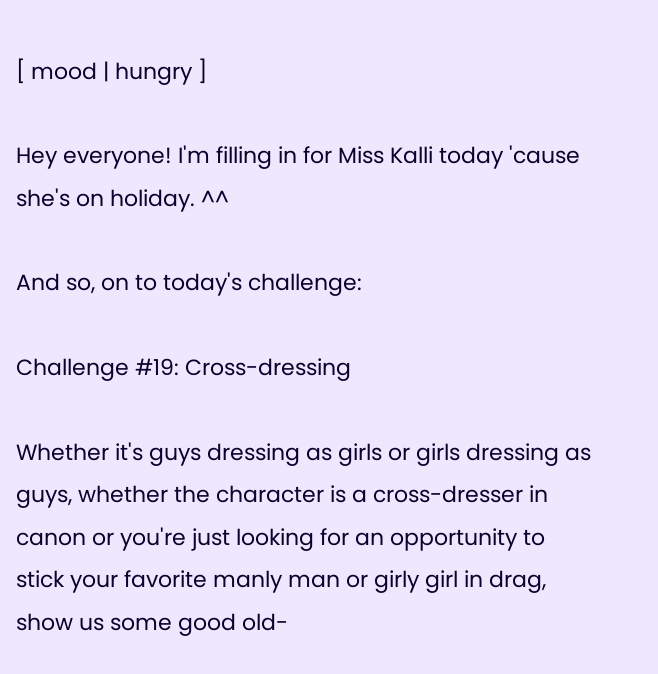[ mood | hungry ]

Hey everyone! I'm filling in for Miss Kalli today 'cause she's on holiday. ^^

And so, on to today's challenge:

Challenge #19: Cross-dressing

Whether it's guys dressing as girls or girls dressing as guys, whether the character is a cross-dresser in canon or you're just looking for an opportunity to stick your favorite manly man or girly girl in drag, show us some good old-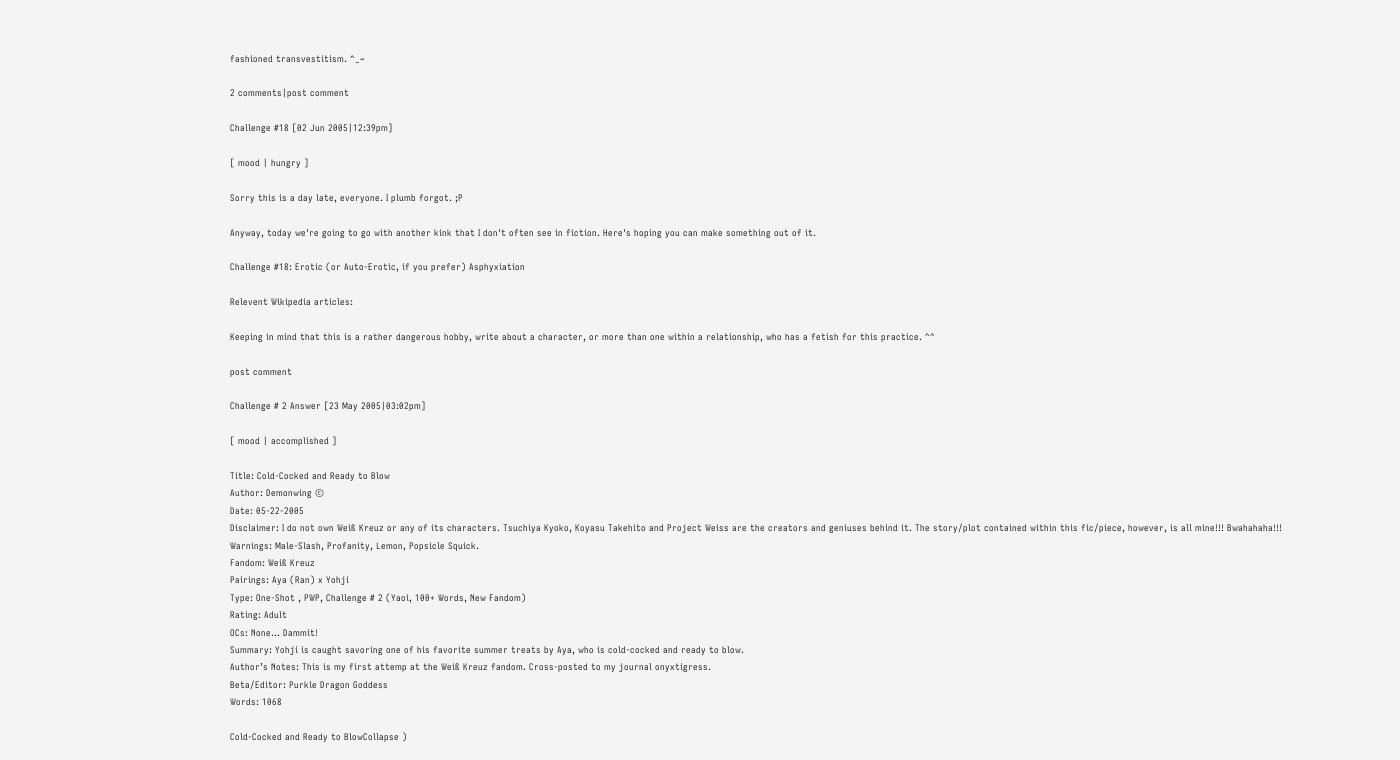fashioned transvestitism. ^_~

2 comments|post comment

Challenge #18 [02 Jun 2005|12:39pm]

[ mood | hungry ]

Sorry this is a day late, everyone. I plumb forgot. ;P

Anyway, today we're going to go with another kink that I don't often see in fiction. Here's hoping you can make something out of it.

Challenge #18: Erotic (or Auto-Erotic, if you prefer) Asphyxiation

Relevent Wikipedia articles:

Keeping in mind that this is a rather dangerous hobby, write about a character, or more than one within a relationship, who has a fetish for this practice. ^^

post comment

Challenge # 2 Answer [23 May 2005|03:02pm]

[ mood | accomplished ]

Title: Cold-Cocked and Ready to Blow
Author: Demonwing ©
Date: 05-22-2005
Disclaimer: I do not own Weiß Kreuz or any of its characters. Tsuchiya Kyoko, Koyasu Takehito and Project Weiss are the creators and geniuses behind it. The story/plot contained within this fic/piece, however, is all mine!!! Bwahahaha!!!
Warnings: Male-Slash, Profanity, Lemon, Popsicle Squick.
Fandom: Weiß Kreuz
Pairings: Aya (Ran) x Yohji
Type: One-Shot , PWP, Challenge # 2 (Yaoi, 100+ Words, New Fandom)
Rating: Adult
OCs: None… Dammit!
Summary: Yohji is caught savoring one of his favorite summer treats by Aya, who is cold-cocked and ready to blow.
Author’s Notes: This is my first attemp at the Weiß Kreuz fandom. Cross-posted to my journal onyxtigress.
Beta/Editor: Purkle Dragon Goddess
Words: 1068

Cold-Cocked and Ready to BlowCollapse )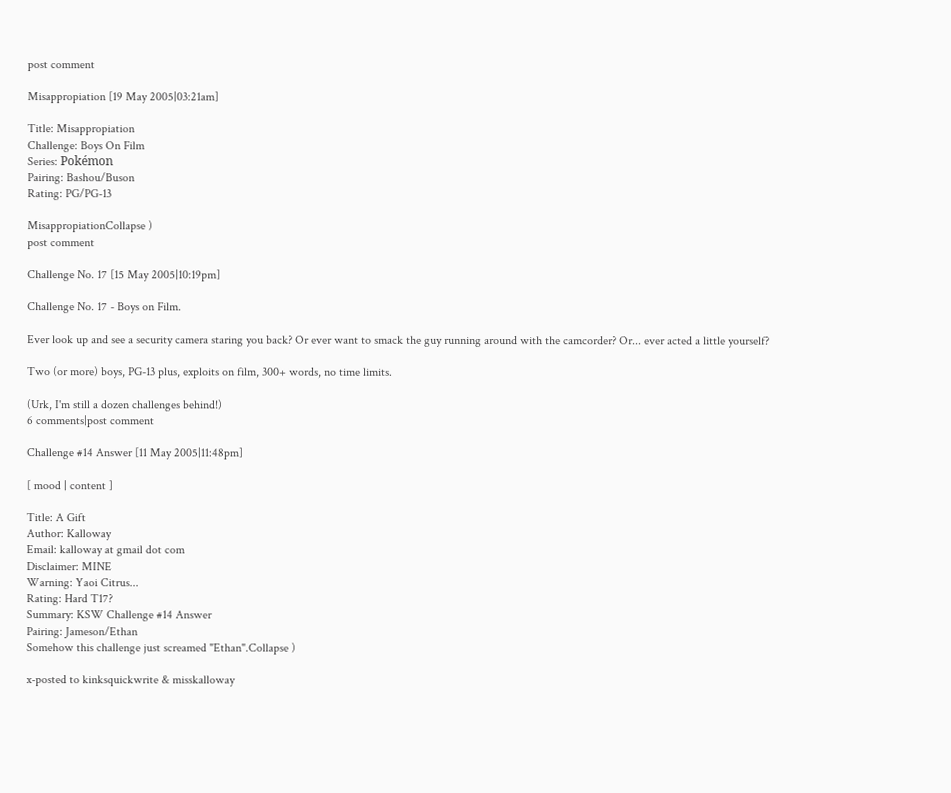post comment

Misappropiation [19 May 2005|03:21am]

Title: Misappropiation
Challenge: Boys On Film
Series: Pokémon
Pairing: Bashou/Buson
Rating: PG/PG-13

MisappropiationCollapse )
post comment

Challenge No. 17 [15 May 2005|10:19pm]

Challenge No. 17 - Boys on Film.

Ever look up and see a security camera staring you back? Or ever want to smack the guy running around with the camcorder? Or... ever acted a little yourself?

Two (or more) boys, PG-13 plus, exploits on film, 300+ words, no time limits.

(Urk, I'm still a dozen challenges behind!)
6 comments|post comment

Challenge #14 Answer [11 May 2005|11:48pm]

[ mood | content ]

Title: A Gift
Author: Kalloway
Email: kalloway at gmail dot com
Disclaimer: MINE
Warning: Yaoi Citrus...
Rating: Hard T17?
Summary: KSW Challenge #14 Answer
Pairing: Jameson/Ethan
Somehow this challenge just screamed "Ethan".Collapse )

x-posted to kinksquickwrite & misskalloway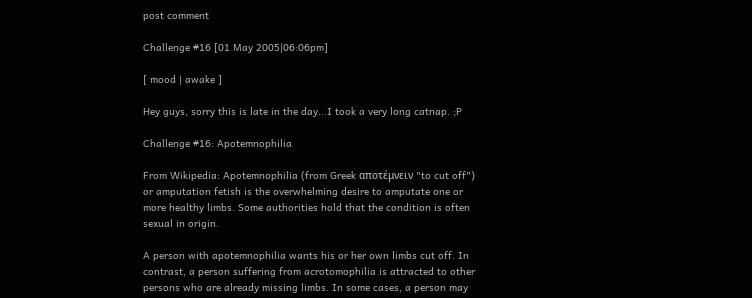post comment

Challenge #16 [01 May 2005|06:06pm]

[ mood | awake ]

Hey guys, sorry this is late in the day...I took a very long catnap. ;P

Challenge #16: Apotemnophilia

From Wikipedia: Apotemnophilia (from Greek αποτέμνειν "to cut off") or amputation fetish is the overwhelming desire to amputate one or more healthy limbs. Some authorities hold that the condition is often sexual in origin.

A person with apotemnophilia wants his or her own limbs cut off. In contrast, a person suffering from acrotomophilia is attracted to other persons who are already missing limbs. In some cases, a person may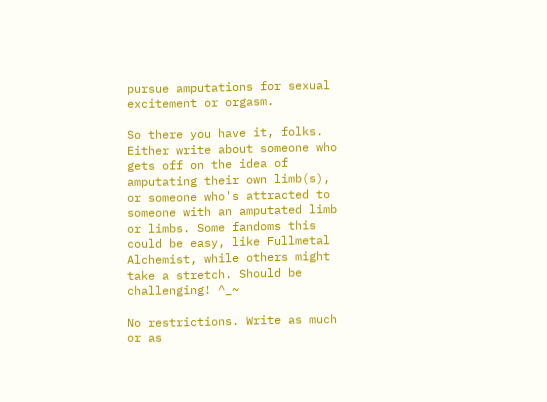pursue amputations for sexual excitement or orgasm.

So there you have it, folks. Either write about someone who gets off on the idea of amputating their own limb(s), or someone who's attracted to someone with an amputated limb or limbs. Some fandoms this could be easy, like Fullmetal Alchemist, while others might take a stretch. Should be challenging! ^_~

No restrictions. Write as much or as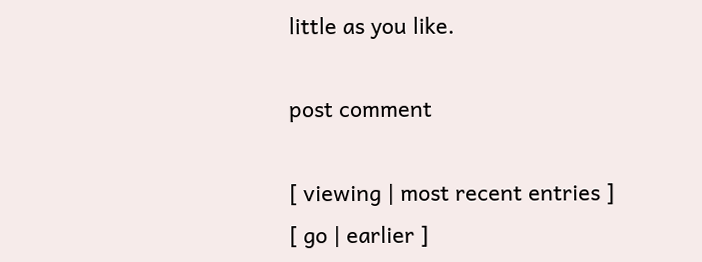little as you like.

post comment

[ viewing | most recent entries ]
[ go | earlier ]